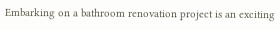Embarking on a bathroom renovation project is an exciting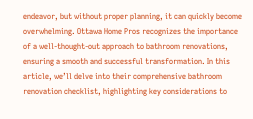endeavor, but without proper planning, it can quickly become overwhelming. Ottawa Home Pros recognizes the importance of a well-thought-out approach to bathroom renovations, ensuring a smooth and successful transformation. In this article, we’ll delve into their comprehensive bathroom renovation checklist, highlighting key considerations to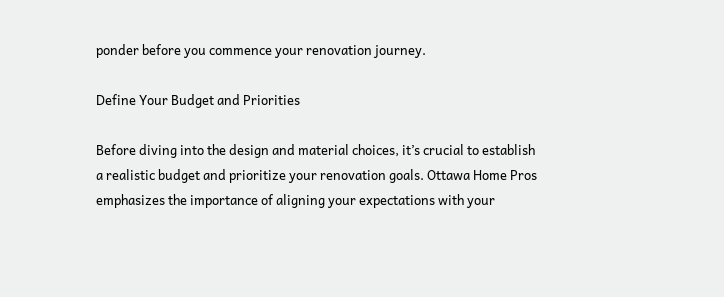ponder before you commence your renovation journey.

Define Your Budget and Priorities

Before diving into the design and material choices, it’s crucial to establish a realistic budget and prioritize your renovation goals. Ottawa Home Pros emphasizes the importance of aligning your expectations with your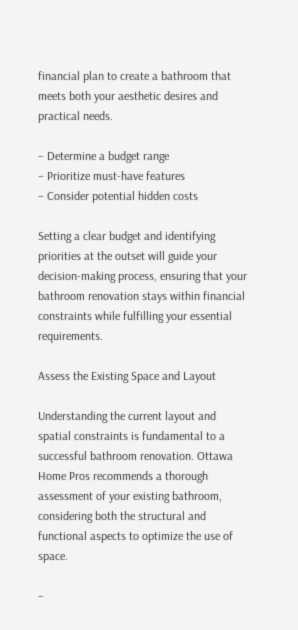financial plan to create a bathroom that meets both your aesthetic desires and practical needs.

– Determine a budget range
– Prioritize must-have features
– Consider potential hidden costs

Setting a clear budget and identifying priorities at the outset will guide your decision-making process, ensuring that your bathroom renovation stays within financial constraints while fulfilling your essential requirements.

Assess the Existing Space and Layout

Understanding the current layout and spatial constraints is fundamental to a successful bathroom renovation. Ottawa Home Pros recommends a thorough assessment of your existing bathroom, considering both the structural and functional aspects to optimize the use of space.

–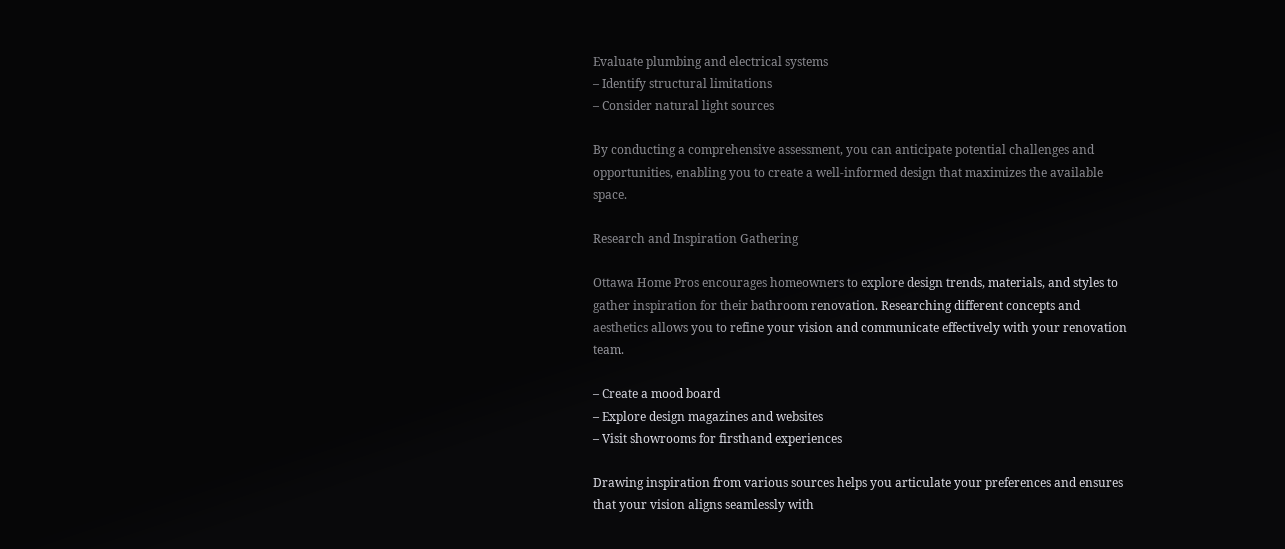Evaluate plumbing and electrical systems
– Identify structural limitations
– Consider natural light sources

By conducting a comprehensive assessment, you can anticipate potential challenges and opportunities, enabling you to create a well-informed design that maximizes the available space.

Research and Inspiration Gathering

Ottawa Home Pros encourages homeowners to explore design trends, materials, and styles to gather inspiration for their bathroom renovation. Researching different concepts and aesthetics allows you to refine your vision and communicate effectively with your renovation team.

– Create a mood board
– Explore design magazines and websites
– Visit showrooms for firsthand experiences

Drawing inspiration from various sources helps you articulate your preferences and ensures that your vision aligns seamlessly with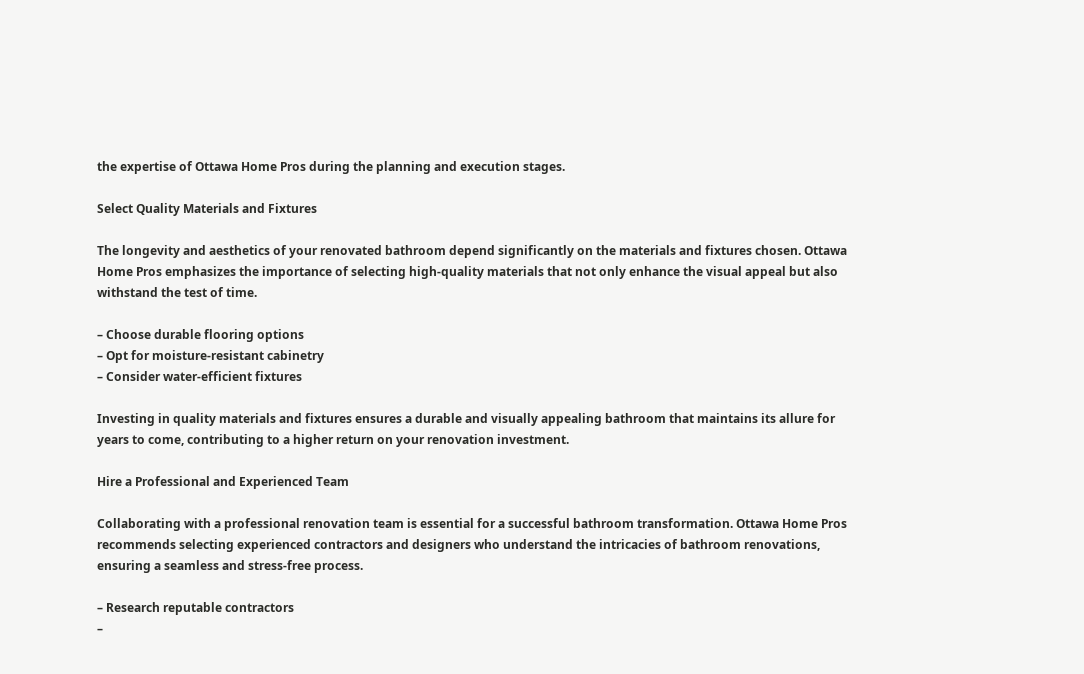the expertise of Ottawa Home Pros during the planning and execution stages.

Select Quality Materials and Fixtures

The longevity and aesthetics of your renovated bathroom depend significantly on the materials and fixtures chosen. Ottawa Home Pros emphasizes the importance of selecting high-quality materials that not only enhance the visual appeal but also withstand the test of time.

– Choose durable flooring options
– Opt for moisture-resistant cabinetry
– Consider water-efficient fixtures

Investing in quality materials and fixtures ensures a durable and visually appealing bathroom that maintains its allure for years to come, contributing to a higher return on your renovation investment.

Hire a Professional and Experienced Team

Collaborating with a professional renovation team is essential for a successful bathroom transformation. Ottawa Home Pros recommends selecting experienced contractors and designers who understand the intricacies of bathroom renovations, ensuring a seamless and stress-free process.

– Research reputable contractors
–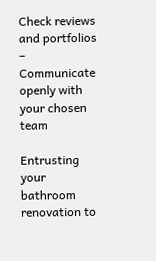Check reviews and portfolios
– Communicate openly with your chosen team

Entrusting your bathroom renovation to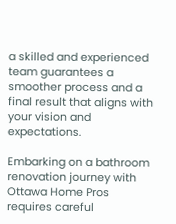a skilled and experienced team guarantees a smoother process and a final result that aligns with your vision and expectations.

Embarking on a bathroom renovation journey with Ottawa Home Pros requires careful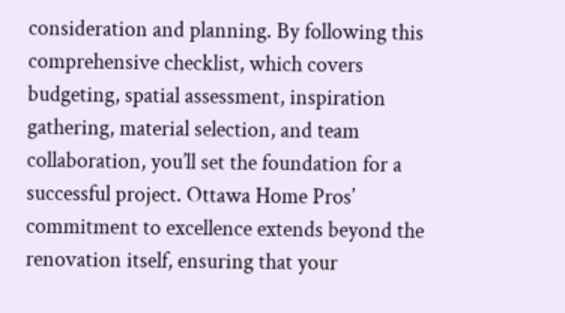consideration and planning. By following this comprehensive checklist, which covers budgeting, spatial assessment, inspiration gathering, material selection, and team collaboration, you’ll set the foundation for a successful project. Ottawa Home Pros’ commitment to excellence extends beyond the renovation itself, ensuring that your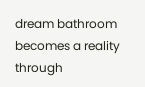dream bathroom becomes a reality through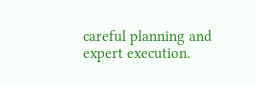careful planning and expert execution.